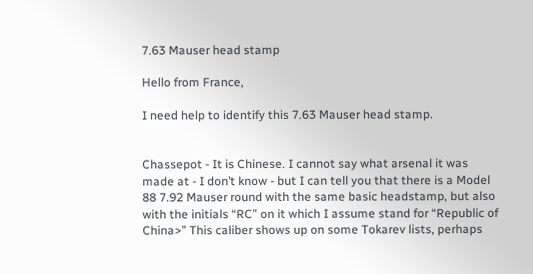7.63 Mauser head stamp

Hello from France,

I need help to identify this 7.63 Mauser head stamp.


Chassepot - It is Chinese. I cannot say what arsenal it was made at - I don’t know - but I can tell you that there is a Model 88 7.92 Mauser round with the same basic headstamp, but also with the initials “RC” on it which I assume stand for “Republic of China>” This caliber shows up on some Tokarev lists, perhaps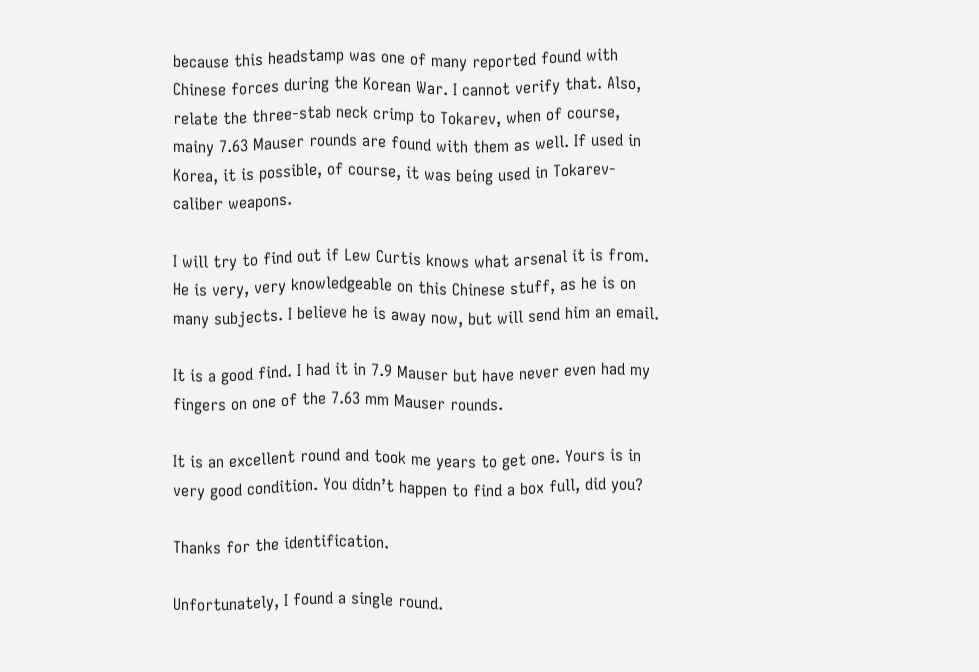because this headstamp was one of many reported found with Chinese forces during the Korean War. I cannot verify that. Also, relate the three-stab neck crimp to Tokarev, when of course, mainy 7.63 Mauser rounds are found with them as well. If used in Korea, it is possible, of course, it was being used in Tokarev-caliber weapons.

I will try to find out if Lew Curtis knows what arsenal it is from. He is very, very knowledgeable on this Chinese stuff, as he is on many subjects. I believe he is away now, but will send him an email.

It is a good find. I had it in 7.9 Mauser but have never even had my fingers on one of the 7.63 mm Mauser rounds.

It is an excellent round and took me years to get one. Yours is in very good condition. You didn’t happen to find a box full, did you?

Thanks for the identification.

Unfortunately, I found a single round.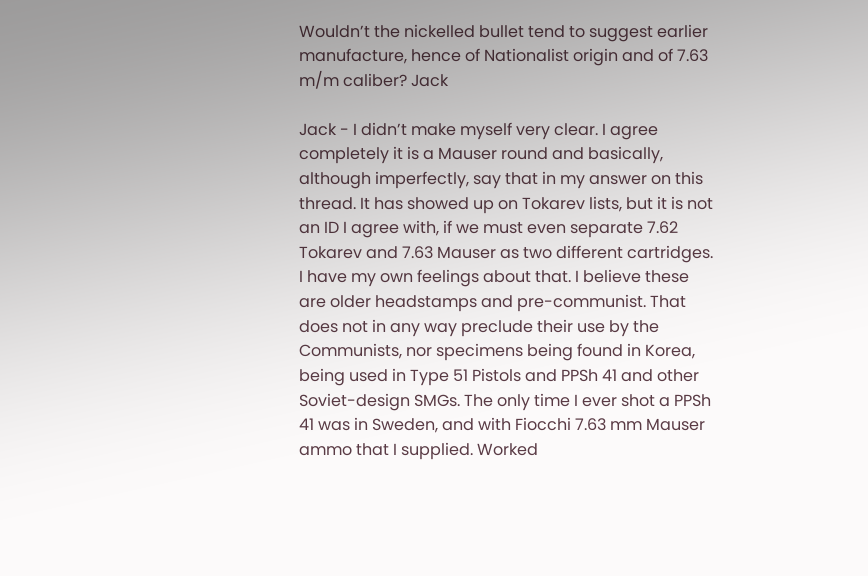Wouldn’t the nickelled bullet tend to suggest earlier manufacture, hence of Nationalist origin and of 7.63 m/m caliber? Jack

Jack - I didn’t make myself very clear. I agree completely it is a Mauser round and basically, although imperfectly, say that in my answer on this thread. It has showed up on Tokarev lists, but it is not an ID I agree with, if we must even separate 7.62 Tokarev and 7.63 Mauser as two different cartridges. I have my own feelings about that. I believe these are older headstamps and pre-communist. That does not in any way preclude their use by the Communists, nor specimens being found in Korea, being used in Type 51 Pistols and PPSh 41 and other Soviet-design SMGs. The only time I ever shot a PPSh 41 was in Sweden, and with Fiocchi 7.63 mm Mauser ammo that I supplied. Worked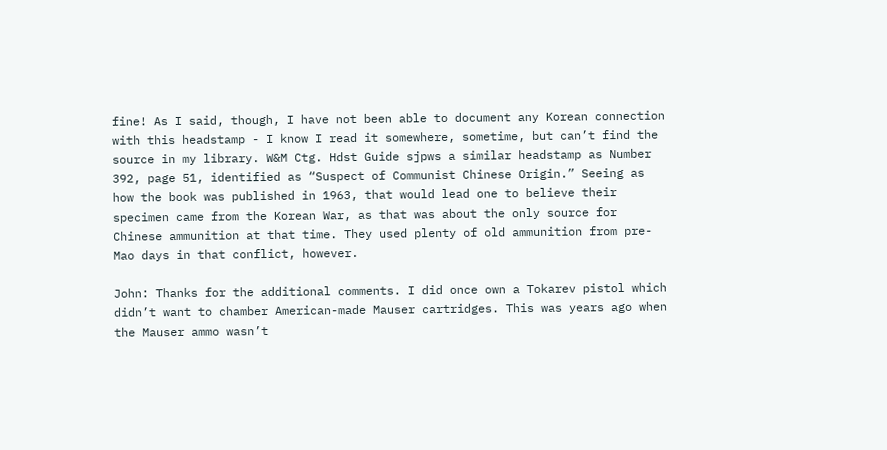fine! As I said, though, I have not been able to document any Korean connection with this headstamp - I know I read it somewhere, sometime, but can’t find the source in my library. W&M Ctg. Hdst Guide sjpws a similar headstamp as Number 392, page 51, identified as “Suspect of Communist Chinese Origin.” Seeing as how the book was published in 1963, that would lead one to believe their specimen came from the Korean War, as that was about the only source for Chinese ammunition at that time. They used plenty of old ammunition from pre-Mao days in that conflict, however.

John: Thanks for the additional comments. I did once own a Tokarev pistol which didn’t want to chamber American-made Mauser cartridges. This was years ago when the Mauser ammo wasn’t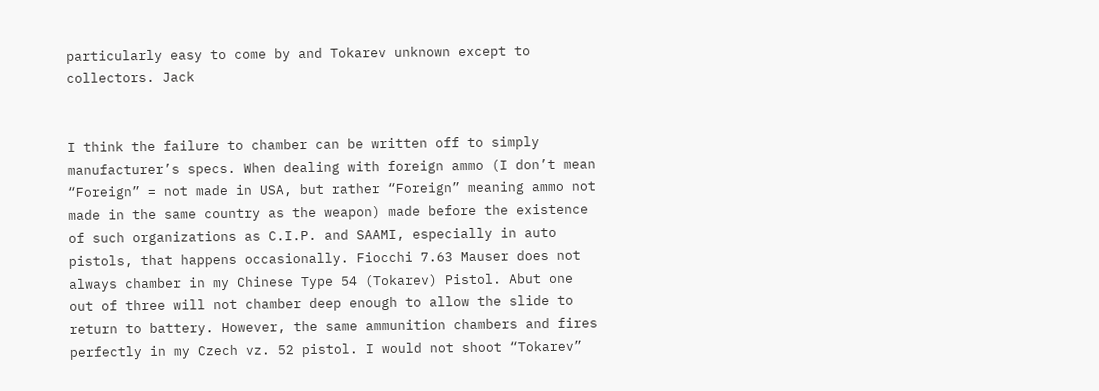particularly easy to come by and Tokarev unknown except to collectors. Jack


I think the failure to chamber can be written off to simply manufacturer’s specs. When dealing with foreign ammo (I don’t mean “Foreign” = not made in USA, but rather “Foreign” meaning ammo not made in the same country as the weapon) made before the existence of such organizations as C.I.P. and SAAMI, especially in auto pistols, that happens occasionally. Fiocchi 7.63 Mauser does not always chamber in my Chinese Type 54 (Tokarev) Pistol. Abut one out of three will not chamber deep enough to allow the slide to return to battery. However, the same ammunition chambers and fires perfectly in my Czech vz. 52 pistol. I would not shoot “Tokarev”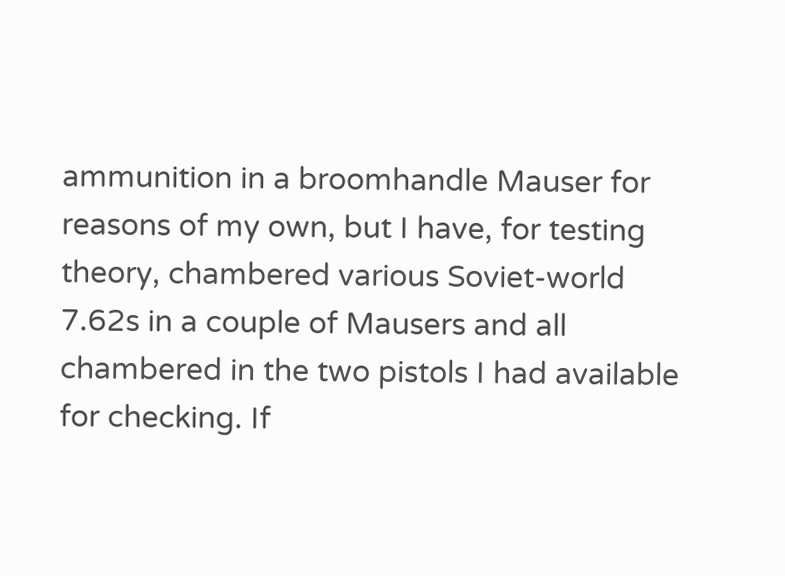ammunition in a broomhandle Mauser for reasons of my own, but I have, for testing theory, chambered various Soviet-world 7.62s in a couple of Mausers and all chambered in the two pistols I had available for checking. If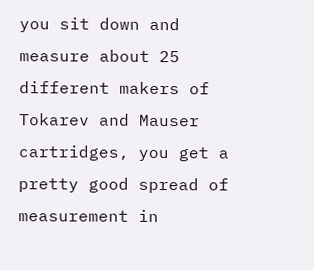you sit down and measure about 25 different makers of Tokarev and Mauser cartridges, you get a pretty good spread of measurement in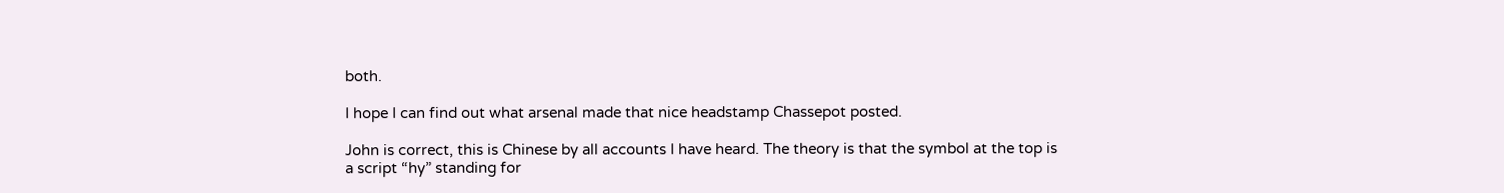both.

I hope I can find out what arsenal made that nice headstamp Chassepot posted.

John is correct, this is Chinese by all accounts I have heard. The theory is that the symbol at the top is a script “hy” standing for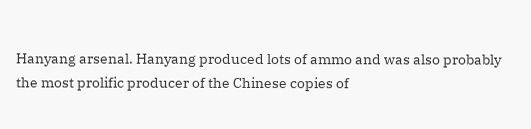Hanyang arsenal. Hanyang produced lots of ammo and was also probably the most prolific producer of the Chinese copies of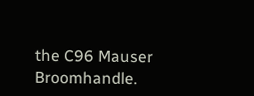the C96 Mauser Broomhandle.